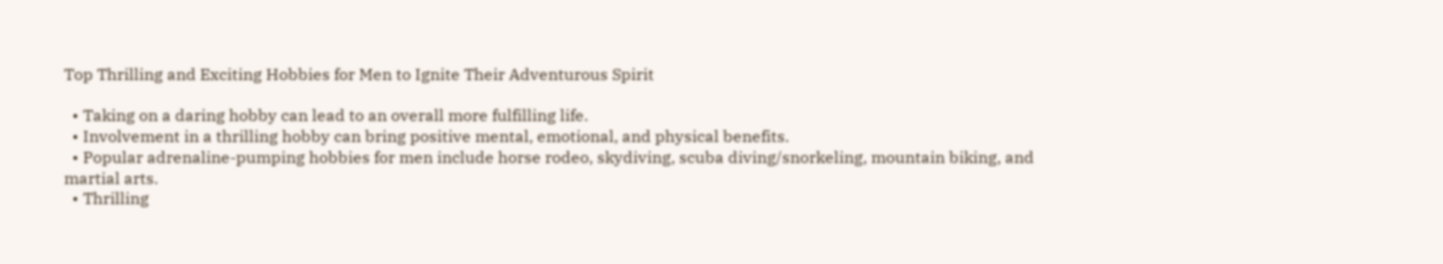Top Thrilling and Exciting Hobbies for Men to Ignite Their Adventurous Spirit

  • Taking on a daring hobby can lead to an overall more fulfilling life.
  • Involvement in a thrilling hobby can bring positive mental, emotional, and physical benefits.
  • Popular adrenaline-pumping hobbies for men include horse rodeo, skydiving, scuba diving/snorkeling, mountain biking, and martial arts.
  • Thrilling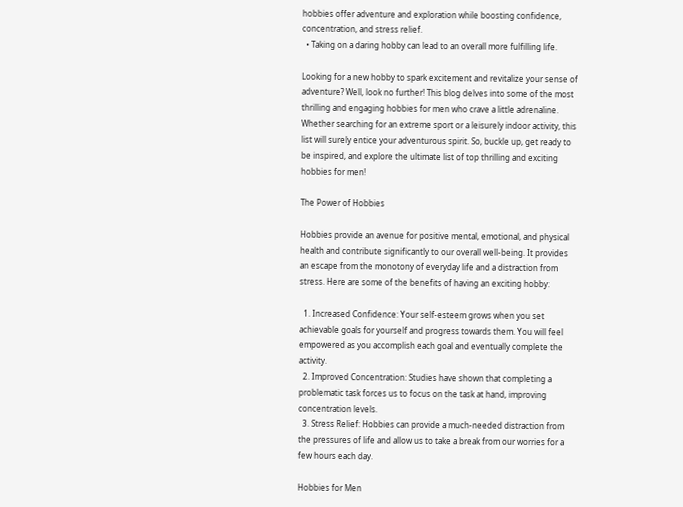hobbies offer adventure and exploration while boosting confidence, concentration, and stress relief.
  • Taking on a daring hobby can lead to an overall more fulfilling life.

Looking for a new hobby to spark excitement and revitalize your sense of adventure? Well, look no further! This blog delves into some of the most thrilling and engaging hobbies for men who crave a little adrenaline. Whether searching for an extreme sport or a leisurely indoor activity, this list will surely entice your adventurous spirit. So, buckle up, get ready to be inspired, and explore the ultimate list of top thrilling and exciting hobbies for men!

The Power of Hobbies

Hobbies provide an avenue for positive mental, emotional, and physical health and contribute significantly to our overall well-being. It provides an escape from the monotony of everyday life and a distraction from stress. Here are some of the benefits of having an exciting hobby:

  1. Increased Confidence: Your self-esteem grows when you set achievable goals for yourself and progress towards them. You will feel empowered as you accomplish each goal and eventually complete the activity.
  2. Improved Concentration: Studies have shown that completing a problematic task forces us to focus on the task at hand, improving concentration levels.
  3. Stress Relief: Hobbies can provide a much-needed distraction from the pressures of life and allow us to take a break from our worries for a few hours each day.

Hobbies for Men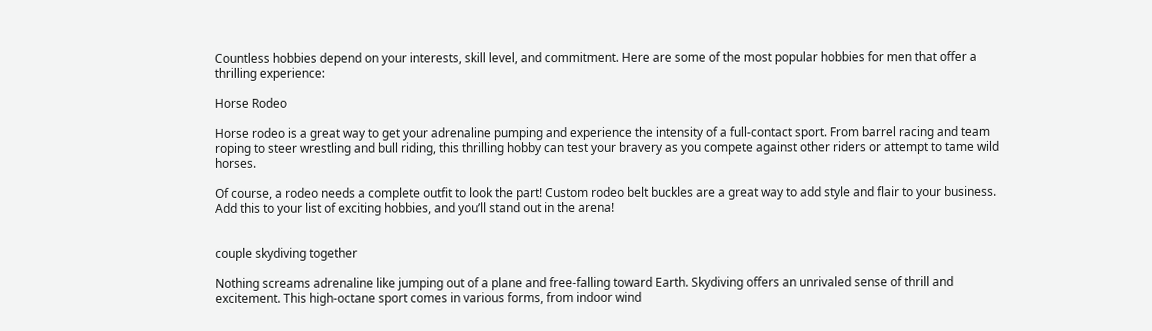Countless hobbies depend on your interests, skill level, and commitment. Here are some of the most popular hobbies for men that offer a thrilling experience:

Horse Rodeo

Horse rodeo is a great way to get your adrenaline pumping and experience the intensity of a full-contact sport. From barrel racing and team roping to steer wrestling and bull riding, this thrilling hobby can test your bravery as you compete against other riders or attempt to tame wild horses.

Of course, a rodeo needs a complete outfit to look the part! Custom rodeo belt buckles are a great way to add style and flair to your business. Add this to your list of exciting hobbies, and you’ll stand out in the arena!


couple skydiving together

Nothing screams adrenaline like jumping out of a plane and free-falling toward Earth. Skydiving offers an unrivaled sense of thrill and excitement. This high-octane sport comes in various forms, from indoor wind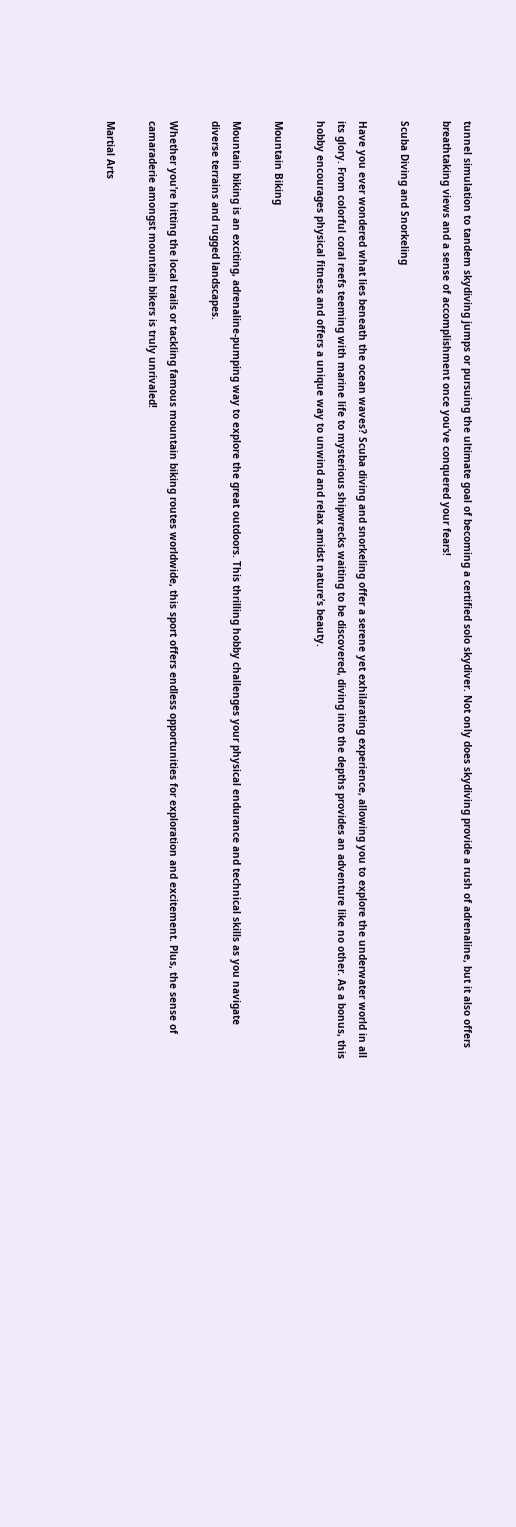tunnel simulation to tandem skydiving jumps or pursuing the ultimate goal of becoming a certified solo skydiver. Not only does skydiving provide a rush of adrenaline, but it also offers breathtaking views and a sense of accomplishment once you’ve conquered your fears!

Scuba Diving and Snorkeling

Have you ever wondered what lies beneath the ocean waves? Scuba diving and snorkeling offer a serene yet exhilarating experience, allowing you to explore the underwater world in all its glory. From colorful coral reefs teeming with marine life to mysterious shipwrecks waiting to be discovered, diving into the depths provides an adventure like no other. As a bonus, this hobby encourages physical fitness and offers a unique way to unwind and relax amidst nature’s beauty.

Mountain Biking

Mountain biking is an exciting, adrenaline-pumping way to explore the great outdoors. This thrilling hobby challenges your physical endurance and technical skills as you navigate diverse terrains and rugged landscapes.

Whether you’re hitting the local trails or tackling famous mountain biking routes worldwide, this sport offers endless opportunities for exploration and excitement. Plus, the sense of camaraderie amongst mountain bikers is truly unrivaled!

Martial Arts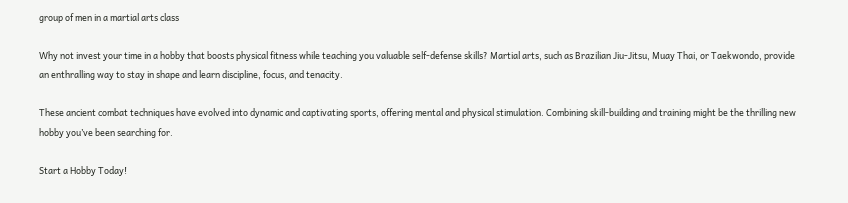group of men in a martial arts class

Why not invest your time in a hobby that boosts physical fitness while teaching you valuable self-defense skills? Martial arts, such as Brazilian Jiu-Jitsu, Muay Thai, or Taekwondo, provide an enthralling way to stay in shape and learn discipline, focus, and tenacity.

These ancient combat techniques have evolved into dynamic and captivating sports, offering mental and physical stimulation. Combining skill-building and training might be the thrilling new hobby you’ve been searching for.

Start a Hobby Today!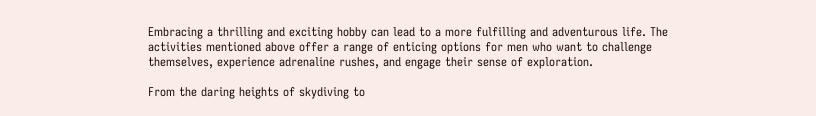Embracing a thrilling and exciting hobby can lead to a more fulfilling and adventurous life. The activities mentioned above offer a range of enticing options for men who want to challenge themselves, experience adrenaline rushes, and engage their sense of exploration.

From the daring heights of skydiving to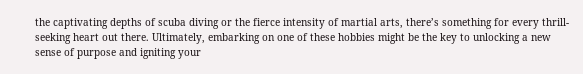the captivating depths of scuba diving or the fierce intensity of martial arts, there’s something for every thrill-seeking heart out there. Ultimately, embarking on one of these hobbies might be the key to unlocking a new sense of purpose and igniting your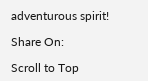adventurous spirit!

Share On:

Scroll to Top